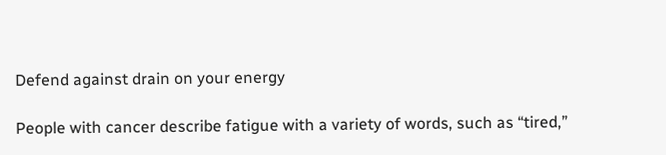Defend against drain on your energy

People with cancer describe fatigue with a variety of words, such as “tired,”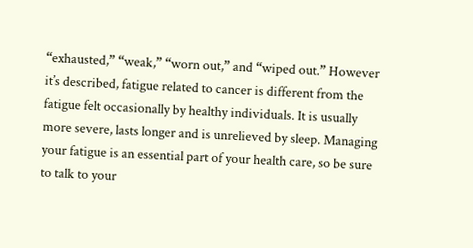“exhausted,” “weak,” “worn out,” and “wiped out.” However it’s described, fatigue related to cancer is different from the fatigue felt occasionally by healthy individuals. It is usually more severe, lasts longer and is unrelieved by sleep. Managing your fatigue is an essential part of your health care, so be sure to talk to your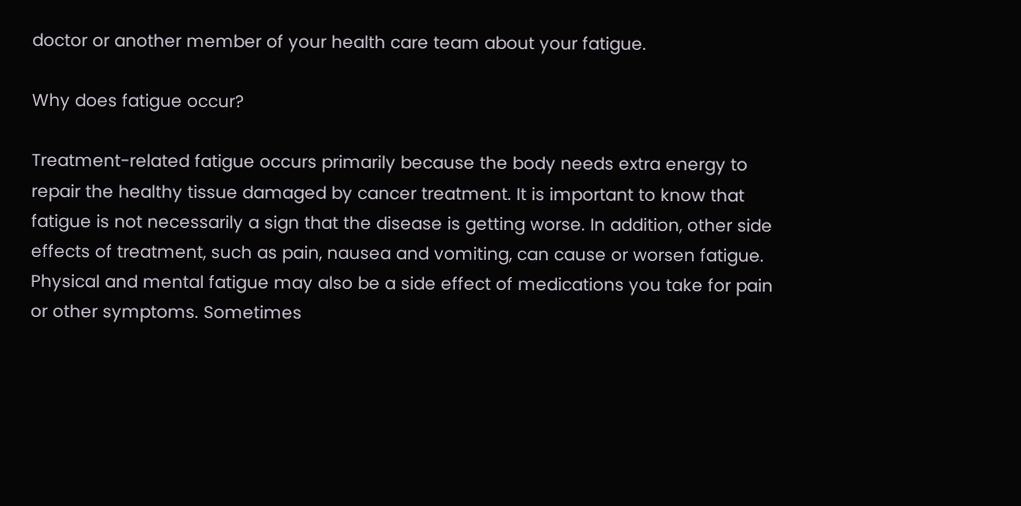doctor or another member of your health care team about your fatigue.

Why does fatigue occur?

Treatment-related fatigue occurs primarily because the body needs extra energy to repair the healthy tissue damaged by cancer treatment. It is important to know that fatigue is not necessarily a sign that the disease is getting worse. In addition, other side effects of treatment, such as pain, nausea and vomiting, can cause or worsen fatigue. Physical and mental fatigue may also be a side effect of medications you take for pain or other symptoms. Sometimes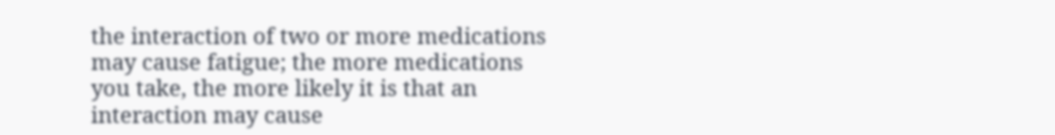the interaction of two or more medications may cause fatigue; the more medications you take, the more likely it is that an interaction may cause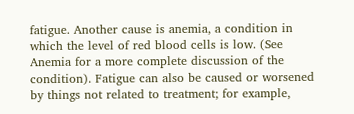fatigue. Another cause is anemia, a condition in which the level of red blood cells is low. (See Anemia for a more complete discussion of the condition). Fatigue can also be caused or worsened by things not related to treatment; for example,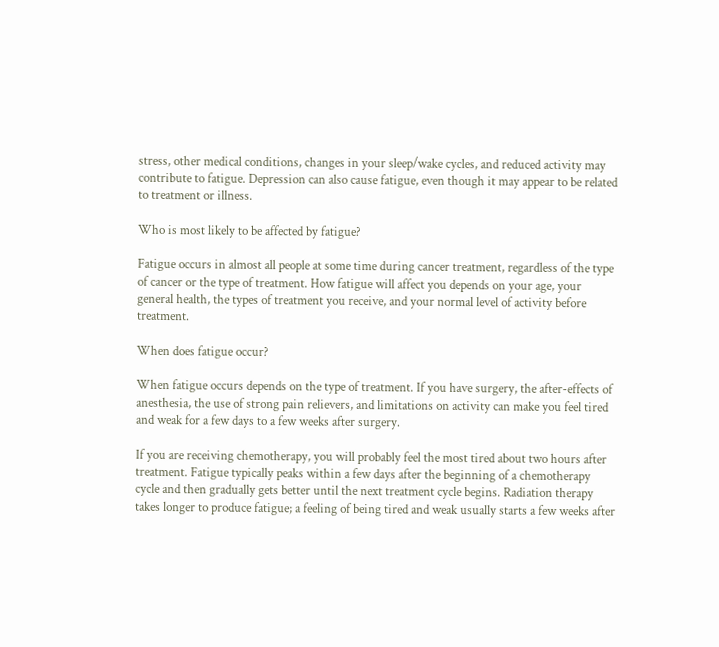stress, other medical conditions, changes in your sleep/wake cycles, and reduced activity may contribute to fatigue. Depression can also cause fatigue, even though it may appear to be related to treatment or illness.

Who is most likely to be affected by fatigue?

Fatigue occurs in almost all people at some time during cancer treatment, regardless of the type of cancer or the type of treatment. How fatigue will affect you depends on your age, your general health, the types of treatment you receive, and your normal level of activity before treatment.

When does fatigue occur?

When fatigue occurs depends on the type of treatment. If you have surgery, the after-effects of anesthesia, the use of strong pain relievers, and limitations on activity can make you feel tired and weak for a few days to a few weeks after surgery.

If you are receiving chemotherapy, you will probably feel the most tired about two hours after treatment. Fatigue typically peaks within a few days after the beginning of a chemotherapy cycle and then gradually gets better until the next treatment cycle begins. Radiation therapy takes longer to produce fatigue; a feeling of being tired and weak usually starts a few weeks after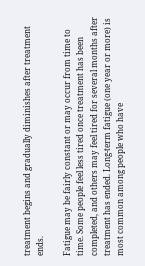treatment begins and gradually diminishes after treatment ends.

Fatigue may be fairly constant or may occur from time to time. Some people feel less tired once treatment has been completed, and others may feel tired for several months after treatment has ended. Long-term fatigue (one year or more) is most common among people who have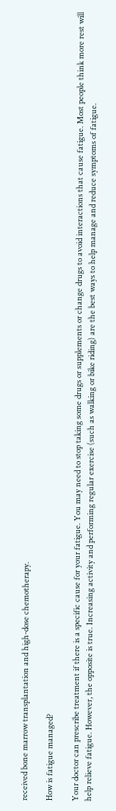received bone marrow transplantation and high-dose chemotherapy.

How is fatigue managed?

Your doctor can prescribe treatment if there is a specific cause for your fatigue. You may need to stop taking some drugs or supplements or change drugs to avoid interactions that cause fatigue. Most people think more rest will help relieve fatigue. However, the opposite is true. Increasing activity and performing regular exercise (such as walking or bike riding) are the best ways to help manage and reduce symptoms of fatigue.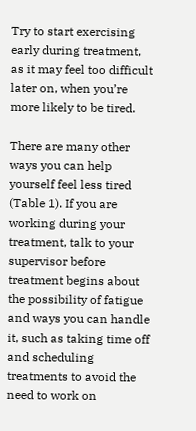Try to start exercising early during treatment, as it may feel too difficult later on, when you’re more likely to be tired.

There are many other ways you can help yourself feel less tired (Table 1). If you are working during your treatment, talk to your supervisor before treatment begins about the possibility of fatigue and ways you can handle it, such as taking time off and scheduling treatments to avoid the need to work on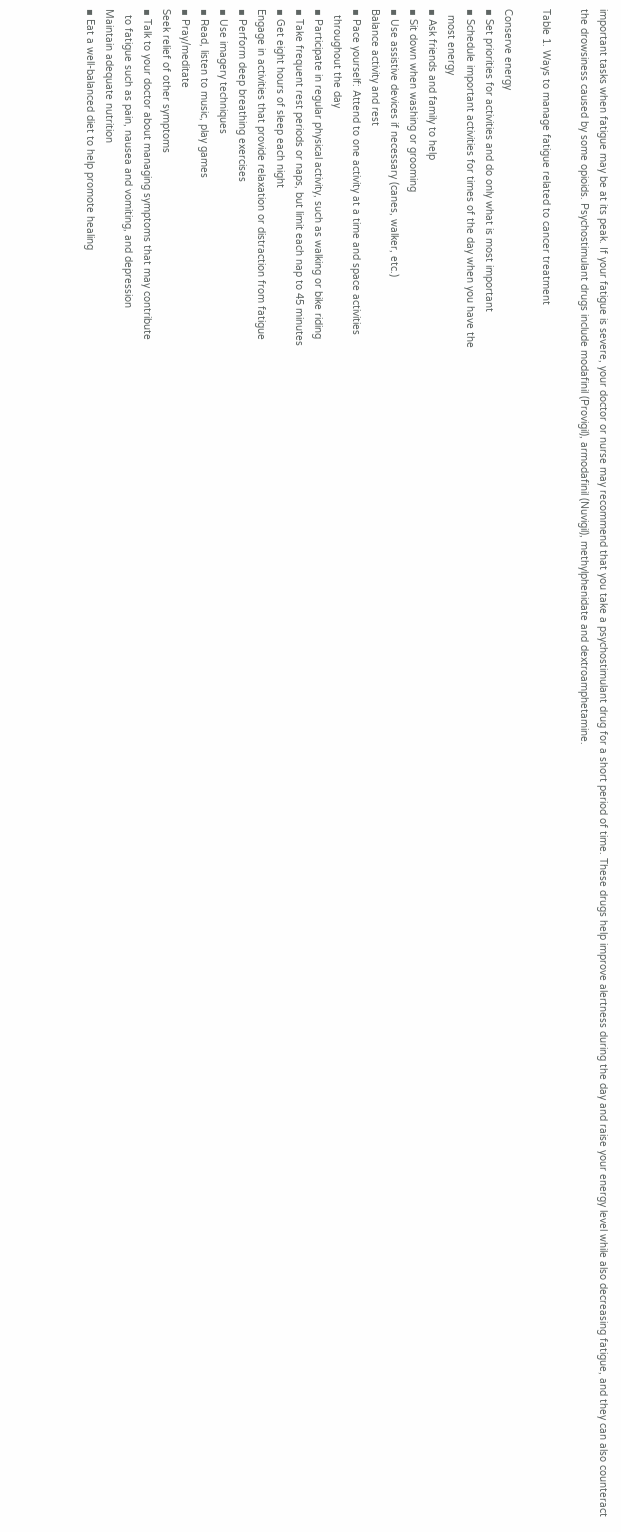important tasks when fatigue may be at its peak. If your fatigue is severe, your doctor or nurse may recommend that you take a psychostimulant drug for a short period of time. These drugs help improve alertness during the day and raise your energy level while also decreasing fatigue, and they can also counteract the drowsiness caused by some opioids. Psychostimulant drugs include modafinil (Provigil), armodafinil (Nuvigil), methylphenidate and dextroamphetamine.

Table 1. Ways to manage fatigue related to cancer treatment

Conserve energy
▪ Set priorities for activities and do only what is most important
▪ Schedule important activities for times of the day when you have the
  most energy
▪ Ask friends and family to help
▪ Sit down when washing or grooming
▪ Use assistive devices if necessary (canes, walker, etc.)
Balance activity and rest
▪ Pace yourself: Attend to one activity at a time and space activities
  throughout the day
▪ Participate in regular physical activity, such as walking or bike riding
▪ Take frequent rest periods or naps, but limit each nap to 45 minutes
▪ Get eight hours of sleep each night
Engage in activities that provide relaxation or distraction from fatigue
▪ Perform deep breathing exercises
▪ Use imagery techniques
▪ Read, listen to music, play games
▪ Pray/meditate
Seek relief of other symptoms
▪ Talk to your doctor about managing symptoms that may contribute
  to fatigue such as pain, nausea and vomiting, and depression
Maintain adequate nutrition
▪ Eat a well-balanced diet to help promote healing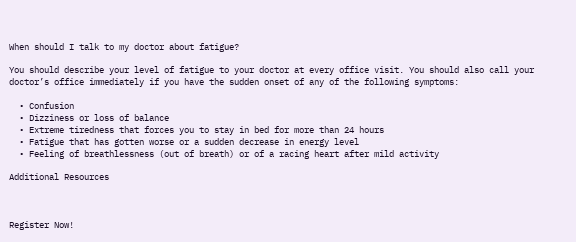When should I talk to my doctor about fatigue?

You should describe your level of fatigue to your doctor at every office visit. You should also call your doctor’s office immediately if you have the sudden onset of any of the following symptoms:

  • Confusion
  • Dizziness or loss of balance
  • Extreme tiredness that forces you to stay in bed for more than 24 hours
  • Fatigue that has gotten worse or a sudden decrease in energy level
  • Feeling of breathlessness (out of breath) or of a racing heart after mild activity

Additional Resources



Register Now!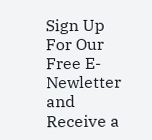Sign Up For Our Free E-Newletter and Receive a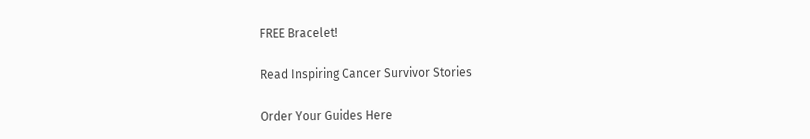FREE Bracelet!

Read Inspiring Cancer Survivor Stories

Order Your Guides Here